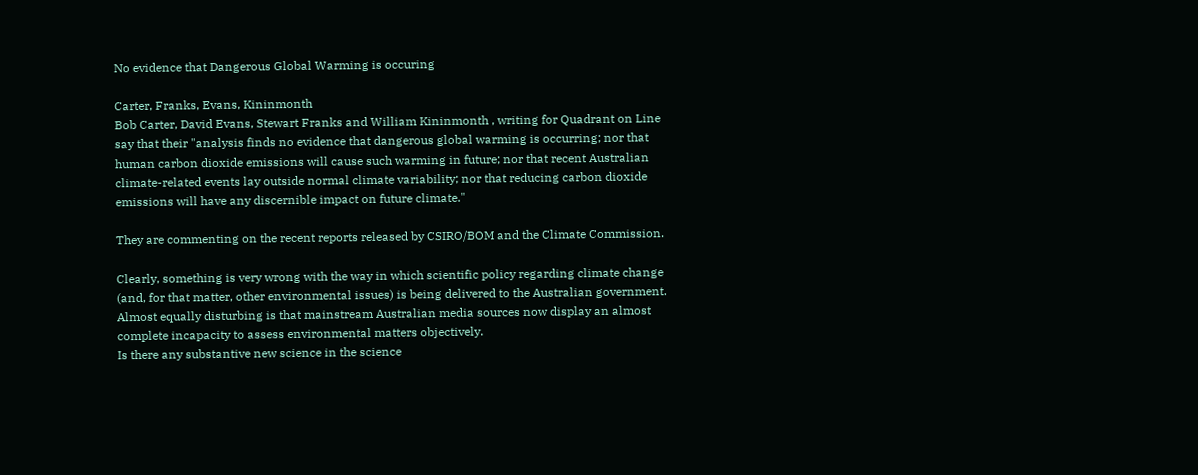No evidence that Dangerous Global Warming is occuring

Carter, Franks, Evans, Kininmonth
Bob Carter, David Evans, Stewart Franks and William Kininmonth , writing for Quadrant on Line say that their "analysis finds no evidence that dangerous global warming is occurring; nor that human carbon dioxide emissions will cause such warming in future; nor that recent Australian climate-related events lay outside normal climate variability; nor that reducing carbon dioxide emissions will have any discernible impact on future climate."

They are commenting on the recent reports released by CSIRO/BOM and the Climate Commission.

Clearly, something is very wrong with the way in which scientific policy regarding climate change (and, for that matter, other environmental issues) is being delivered to the Australian government. Almost equally disturbing is that mainstream Australian media sources now display an almost complete incapacity to assess environmental matters objectively.
Is there any substantive new science in the science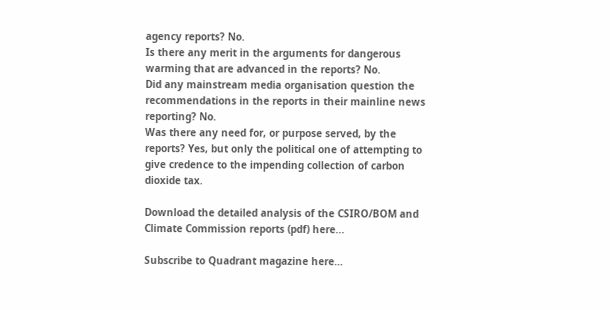agency reports? No.
Is there any merit in the arguments for dangerous warming that are advanced in the reports? No.
Did any mainstream media organisation question the recommendations in the reports in their mainline news reporting? No.
Was there any need for, or purpose served, by the reports? Yes, but only the political one of attempting to give credence to the impending collection of carbon dioxide tax.

Download the detailed analysis of the CSIRO/BOM and Climate Commission reports (pdf) here...

Subscribe to Quadrant magazine here…